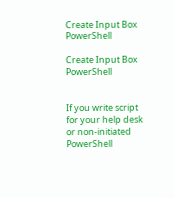Create Input Box PowerShell

Create Input Box PowerShell


If you write script for your help desk or non-initiated PowerShell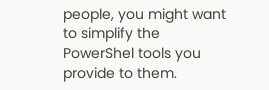people, you might want to simplify the PowerShel tools you provide to them.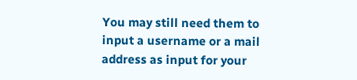You may still need them to input a username or a mail address as input for your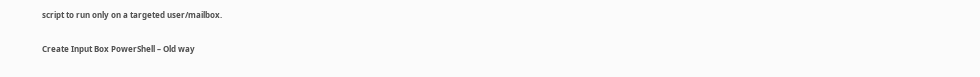script to run only on a targeted user/mailbox.

Create Input Box PowerShell – Old way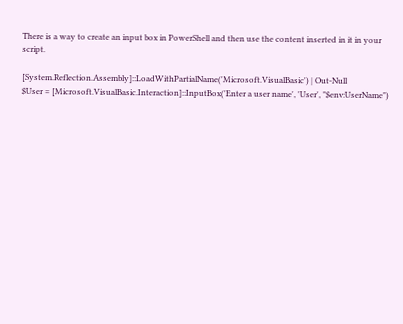There is a way to create an input box in PowerShell and then use the content inserted in it in your script.

[System.Reflection.Assembly]::LoadWithPartialName('Microsoft.VisualBasic') | Out-Null
$User = [Microsoft.VisualBasic.Interaction]::InputBox('Enter a user name', 'User', "$env:UserName")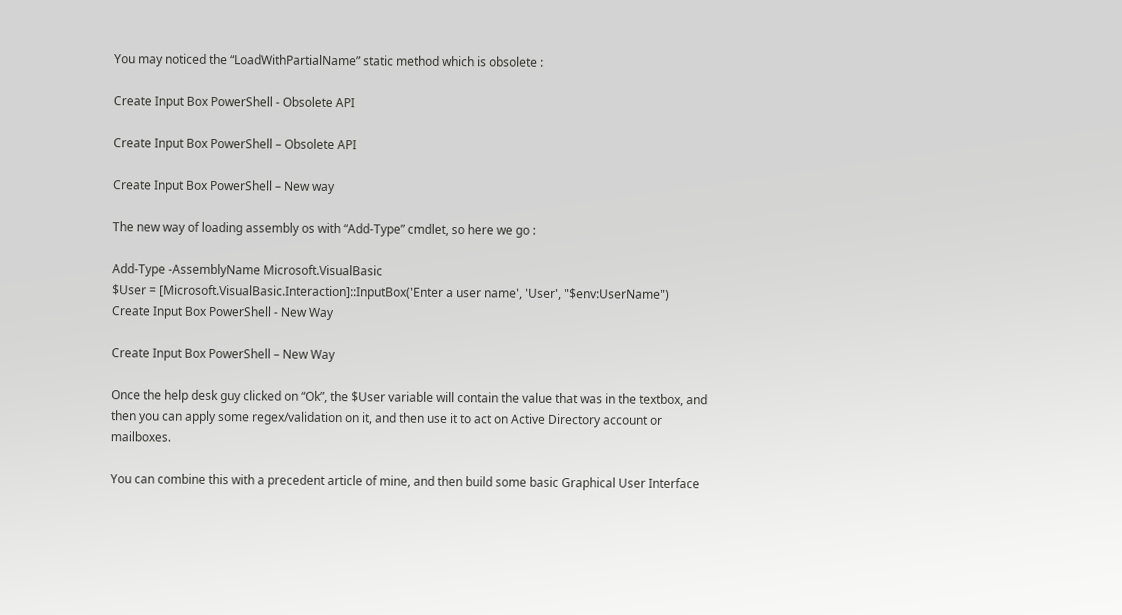You may noticed the “LoadWithPartialName” static method which is obsolete :

Create Input Box PowerShell - Obsolete API

Create Input Box PowerShell – Obsolete API

Create Input Box PowerShell – New way

The new way of loading assembly os with “Add-Type” cmdlet, so here we go :

Add-Type -AssemblyName Microsoft.VisualBasic
$User = [Microsoft.VisualBasic.Interaction]::InputBox('Enter a user name', 'User', "$env:UserName")
Create Input Box PowerShell - New Way

Create Input Box PowerShell – New Way

Once the help desk guy clicked on “Ok”, the $User variable will contain the value that was in the textbox, and then you can apply some regex/validation on it, and then use it to act on Active Directory account or mailboxes.

You can combine this with a precedent article of mine, and then build some basic Graphical User Interface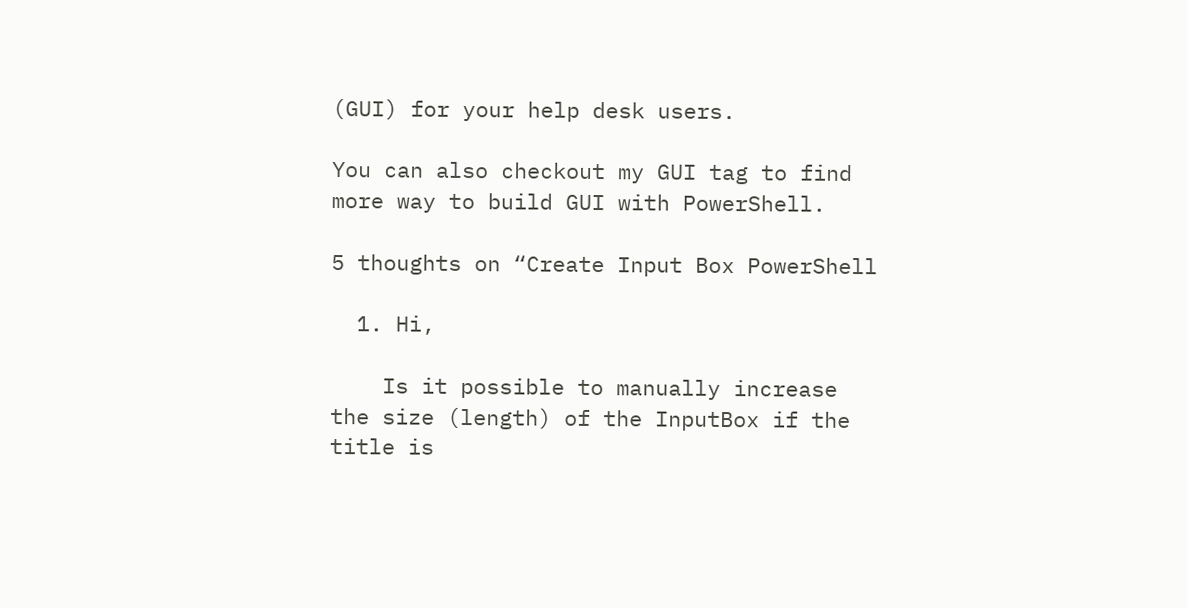(GUI) for your help desk users.

You can also checkout my GUI tag to find more way to build GUI with PowerShell.

5 thoughts on “Create Input Box PowerShell

  1. Hi,

    Is it possible to manually increase the size (length) of the InputBox if the title is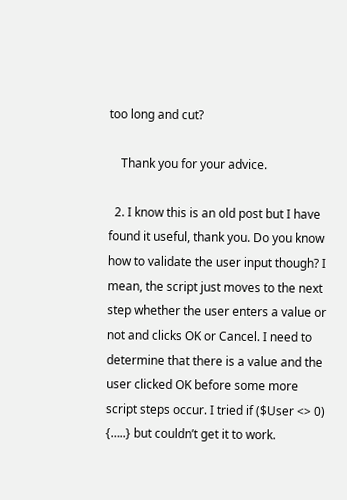too long and cut?

    Thank you for your advice.

  2. I know this is an old post but I have found it useful, thank you. Do you know how to validate the user input though? I mean, the script just moves to the next step whether the user enters a value or not and clicks OK or Cancel. I need to determine that there is a value and the user clicked OK before some more script steps occur. I tried if ($User <> 0) {…..} but couldn’t get it to work.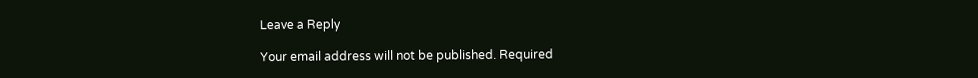Leave a Reply

Your email address will not be published. Required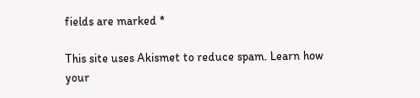fields are marked *

This site uses Akismet to reduce spam. Learn how your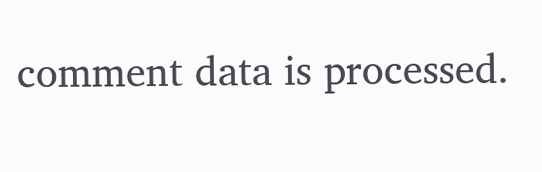comment data is processed.